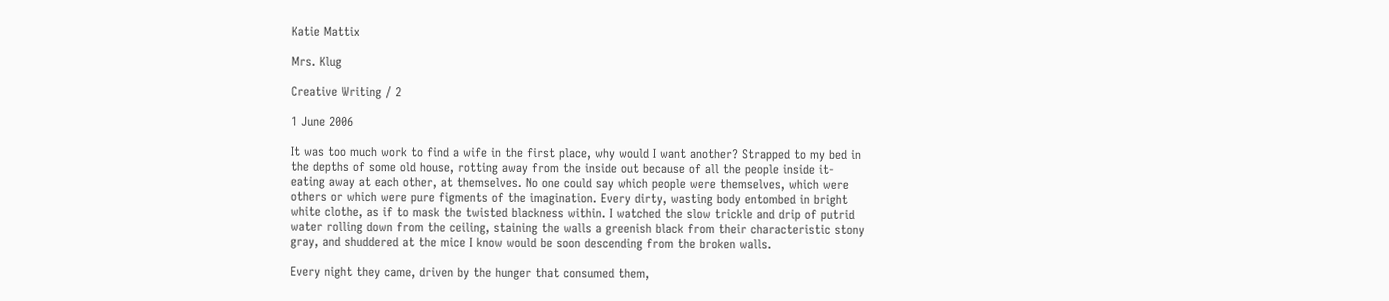Katie Mattix

Mrs. Klug

Creative Writing / 2

1 June 2006

It was too much work to find a wife in the first place, why would I want another? Strapped to my bed in the depths of some old house, rotting away from the inside out because of all the people inside it- eating away at each other, at themselves. No one could say which people were themselves, which were others or which were pure figments of the imagination. Every dirty, wasting body entombed in bright white clothe, as if to mask the twisted blackness within. I watched the slow trickle and drip of putrid water rolling down from the ceiling, staining the walls a greenish black from their characteristic stony gray, and shuddered at the mice I know would be soon descending from the broken walls.

Every night they came, driven by the hunger that consumed them,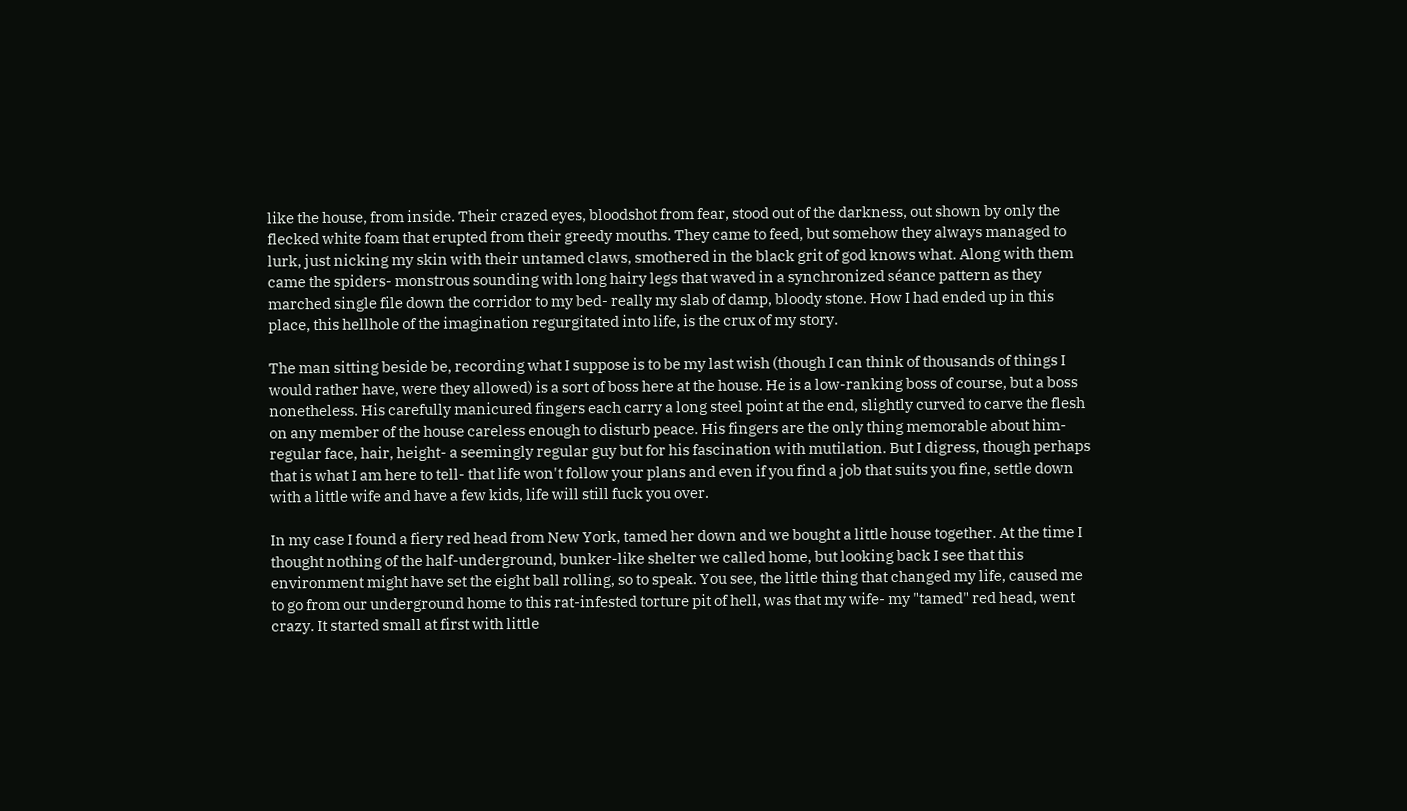like the house, from inside. Their crazed eyes, bloodshot from fear, stood out of the darkness, out shown by only the flecked white foam that erupted from their greedy mouths. They came to feed, but somehow they always managed to lurk, just nicking my skin with their untamed claws, smothered in the black grit of god knows what. Along with them came the spiders- monstrous sounding with long hairy legs that waved in a synchronized séance pattern as they marched single file down the corridor to my bed- really my slab of damp, bloody stone. How I had ended up in this place, this hellhole of the imagination regurgitated into life, is the crux of my story.

The man sitting beside be, recording what I suppose is to be my last wish (though I can think of thousands of things I would rather have, were they allowed) is a sort of boss here at the house. He is a low-ranking boss of course, but a boss nonetheless. His carefully manicured fingers each carry a long steel point at the end, slightly curved to carve the flesh on any member of the house careless enough to disturb peace. His fingers are the only thing memorable about him- regular face, hair, height- a seemingly regular guy but for his fascination with mutilation. But I digress, though perhaps that is what I am here to tell- that life won't follow your plans and even if you find a job that suits you fine, settle down with a little wife and have a few kids, life will still fuck you over.

In my case I found a fiery red head from New York, tamed her down and we bought a little house together. At the time I thought nothing of the half-underground, bunker-like shelter we called home, but looking back I see that this environment might have set the eight ball rolling, so to speak. You see, the little thing that changed my life, caused me to go from our underground home to this rat-infested torture pit of hell, was that my wife- my "tamed" red head, went crazy. It started small at first with little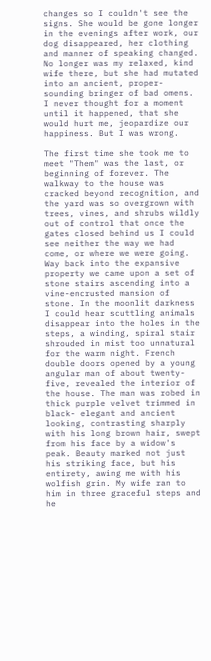changes so I couldn't see the signs. She would be gone longer in the evenings after work, our dog disappeared, her clothing and manner of speaking changed. No longer was my relaxed, kind wife there, but she had mutated into an ancient, proper-sounding bringer of bad omens. I never thought for a moment until it happened, that she would hurt me, jeopardize our happiness. But I was wrong.

The first time she took me to meet "Them" was the last, or beginning of forever. The walkway to the house was cracked beyond recognition, and the yard was so overgrown with trees, vines, and shrubs wildly out of control that once the gates closed behind us I could see neither the way we had come, or where we were going. Way back into the expansive property we came upon a set of stone stairs ascending into a vine-encrusted mansion of stone. In the moonlit darkness I could hear scuttling animals disappear into the holes in the steps, a winding, spiral stair shrouded in mist too unnatural for the warm night. French double doors opened by a young angular man of about twenty-five, revealed the interior of the house. The man was robed in thick purple velvet trimmed in black- elegant and ancient looking, contrasting sharply with his long brown hair, swept from his face by a widow's peak. Beauty marked not just his striking face, but his entirety, awing me with his wolfish grin. My wife ran to him in three graceful steps and he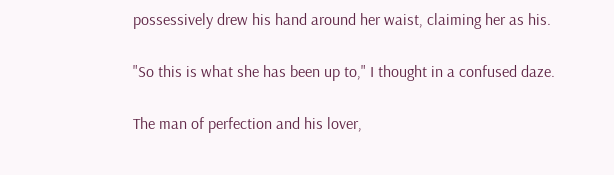possessively drew his hand around her waist, claiming her as his.

"So this is what she has been up to," I thought in a confused daze.

The man of perfection and his lover,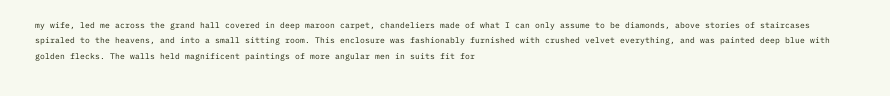my wife, led me across the grand hall covered in deep maroon carpet, chandeliers made of what I can only assume to be diamonds, above stories of staircases spiraled to the heavens, and into a small sitting room. This enclosure was fashionably furnished with crushed velvet everything, and was painted deep blue with golden flecks. The walls held magnificent paintings of more angular men in suits fit for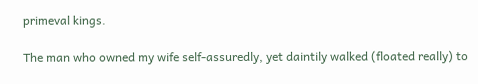primeval kings.

The man who owned my wife self-assuredly, yet daintily walked (floated really) to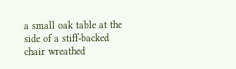a small oak table at the side of a stiff-backed chair wreathed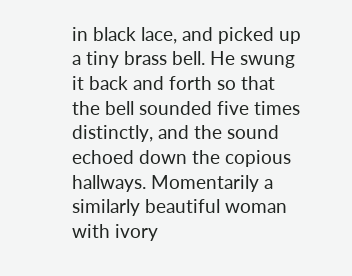in black lace, and picked up a tiny brass bell. He swung it back and forth so that the bell sounded five times distinctly, and the sound echoed down the copious hallways. Momentarily a similarly beautiful woman with ivory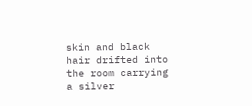skin and black hair drifted into the room carrying a silver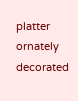platter ornately decorated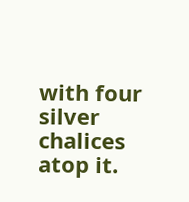with four silver chalices atop it.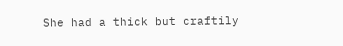She had a thick but craftily